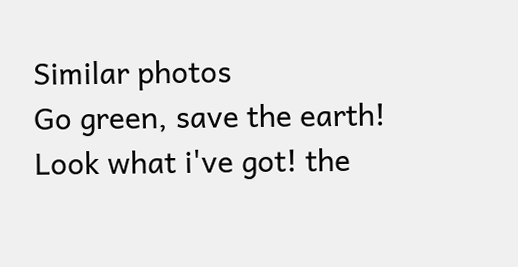Similar photos
Go green, save the earth!
Look what i've got! the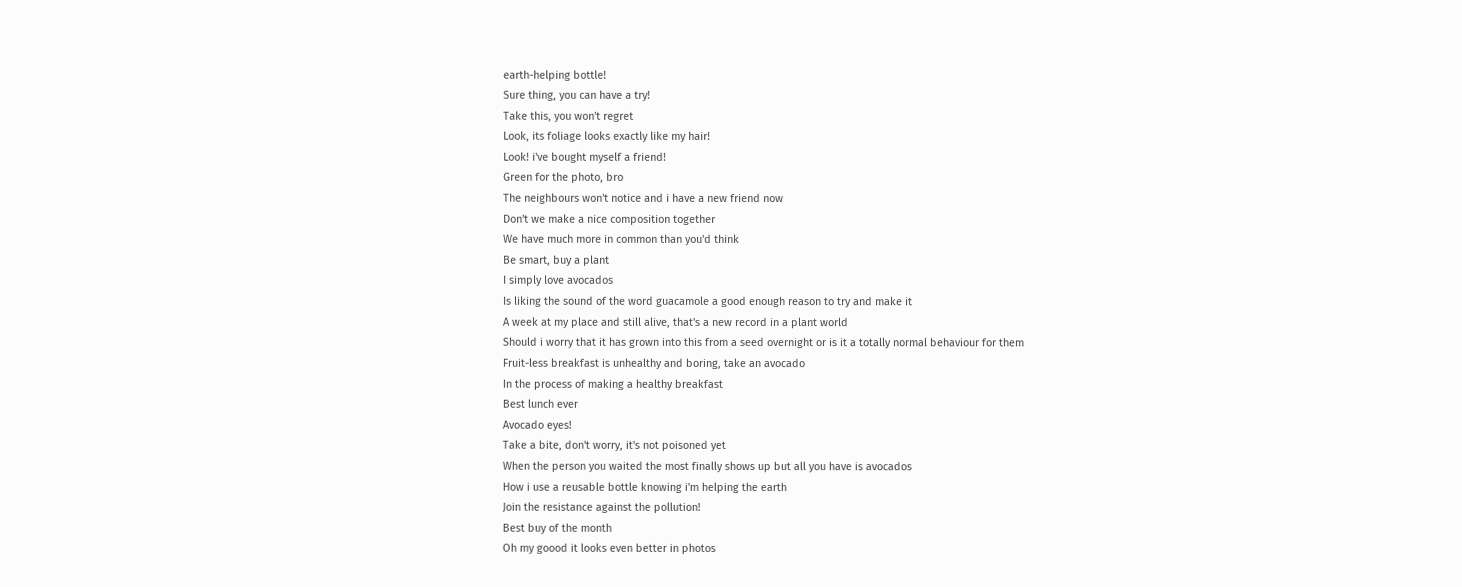earth-helping bottle!
Sure thing, you can have a try!
Take this, you won't regret
Look, its foliage looks exactly like my hair!
Look! i've bought myself a friend!
Green for the photo, bro
The neighbours won't notice and i have a new friend now
Don't we make a nice composition together
We have much more in common than you'd think
Be smart, buy a plant
I simply love avocados
Is liking the sound of the word guacamole a good enough reason to try and make it
A week at my place and still alive, that's a new record in a plant world
Should i worry that it has grown into this from a seed overnight or is it a totally normal behaviour for them
Fruit-less breakfast is unhealthy and boring, take an avocado
In the process of making a healthy breakfast
Best lunch ever
Avocado eyes!
Take a bite, don't worry, it's not poisoned yet
When the person you waited the most finally shows up but all you have is avocados
How i use a reusable bottle knowing i'm helping the earth
Join the resistance against the pollution!
Best buy of the month
Oh my goood it looks even better in photos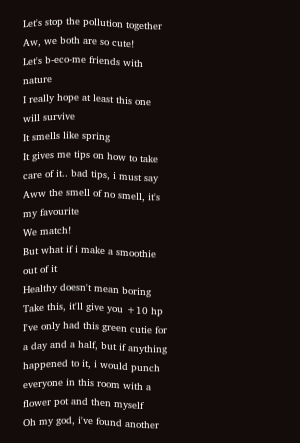Let's stop the pollution together
Aw, we both are so cute!
Let's b-eco-me friends with nature
I really hope at least this one will survive
It smells like spring
It gives me tips on how to take care of it.. bad tips, i must say
Aww the smell of no smell, it's my favourite
We match!
But what if i make a smoothie out of it
Healthy doesn't mean boring
Take this, it'll give you +10 hp
I've only had this green cutie for a day and a half, but if anything happened to it, i would punch everyone in this room with a flower pot and then myself
Oh my god, i've found another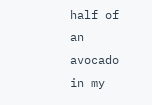half of an avocado in my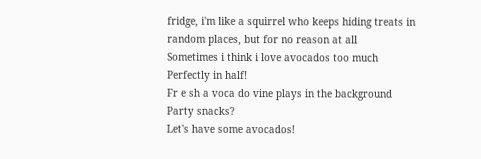fridge, i'm like a squirrel who keeps hiding treats in random places, but for no reason at all
Sometimes i think i love avocados too much
Perfectly in half!
Fr e sh a voca do vine plays in the background
Party snacks?
Let's have some avocados!